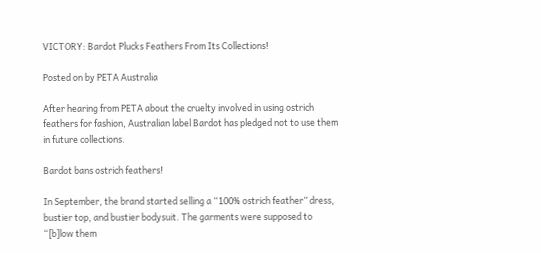VICTORY: Bardot Plucks Feathers From Its Collections!

Posted on by PETA Australia

After hearing from PETA about the cruelty involved in using ostrich feathers for fashion, Australian label Bardot has pledged not to use them in future collections.

Bardot bans ostrich feathers!

In September, the brand started selling a “100% ostrich feather” dress, bustier top, and bustier bodysuit. The garments were supposed to “[b]low them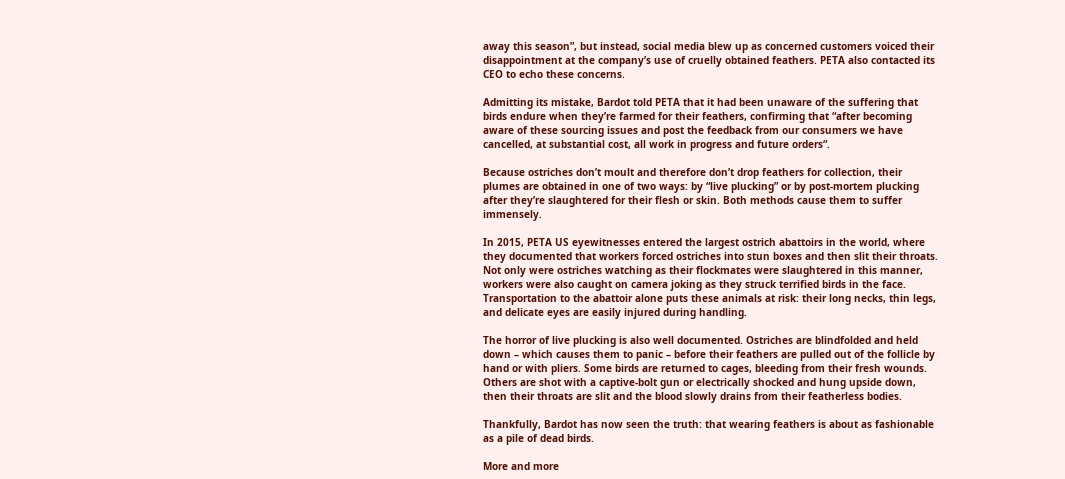away this season”, but instead, social media blew up as concerned customers voiced their disappointment at the company’s use of cruelly obtained feathers. PETA also contacted its CEO to echo these concerns.

Admitting its mistake, Bardot told PETA that it had been unaware of the suffering that birds endure when they’re farmed for their feathers, confirming that “after becoming aware of these sourcing issues and post the feedback from our consumers we have cancelled, at substantial cost, all work in progress and future orders“.

Because ostriches don’t moult and therefore don’t drop feathers for collection, their plumes are obtained in one of two ways: by “live plucking” or by post-mortem plucking after they’re slaughtered for their flesh or skin. Both methods cause them to suffer immensely.

In 2015, PETA US eyewitnesses entered the largest ostrich abattoirs in the world, where they documented that workers forced ostriches into stun boxes and then slit their throats. Not only were ostriches watching as their flockmates were slaughtered in this manner, workers were also caught on camera joking as they struck terrified birds in the face. Transportation to the abattoir alone puts these animals at risk: their long necks, thin legs, and delicate eyes are easily injured during handling.

The horror of live plucking is also well documented. Ostriches are blindfolded and held down – which causes them to panic – before their feathers are pulled out of the follicle by hand or with pliers. Some birds are returned to cages, bleeding from their fresh wounds. Others are shot with a captive-bolt gun or electrically shocked and hung upside down, then their throats are slit and the blood slowly drains from their featherless bodies.

Thankfully, Bardot has now seen the truth: that wearing feathers is about as fashionable as a pile of dead birds.

More and more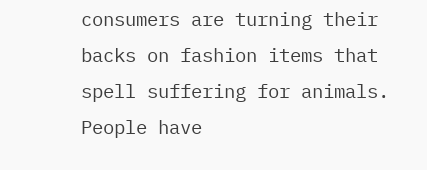consumers are turning their backs on fashion items that spell suffering for animals. People have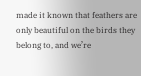made it known that feathers are only beautiful on the birds they belong to, and we’re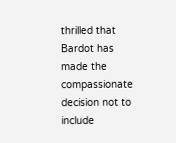thrilled that Bardot has made the compassionate decision not to include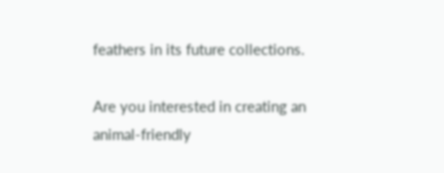feathers in its future collections.

Are you interested in creating an animal-friendly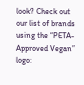look? Check out our list of brands using the “PETA-Approved Vegan” logo: